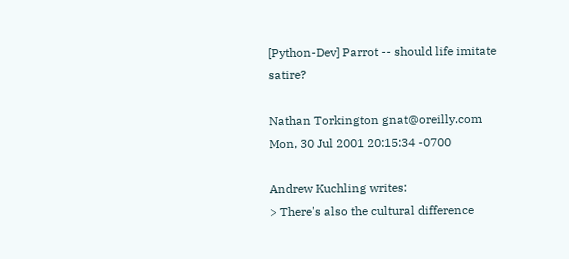[Python-Dev] Parrot -- should life imitate satire?

Nathan Torkington gnat@oreilly.com
Mon, 30 Jul 2001 20:15:34 -0700

Andrew Kuchling writes:
> There's also the cultural difference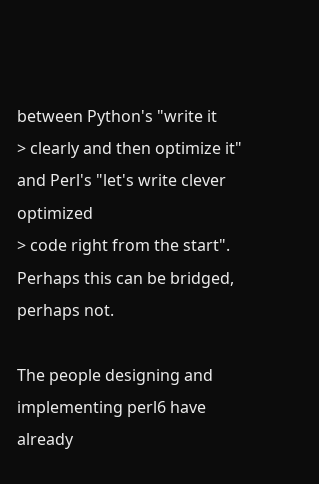between Python's "write it
> clearly and then optimize it" and Perl's "let's write clever optimized
> code right from the start".  Perhaps this can be bridged, perhaps not.

The people designing and implementing perl6 have already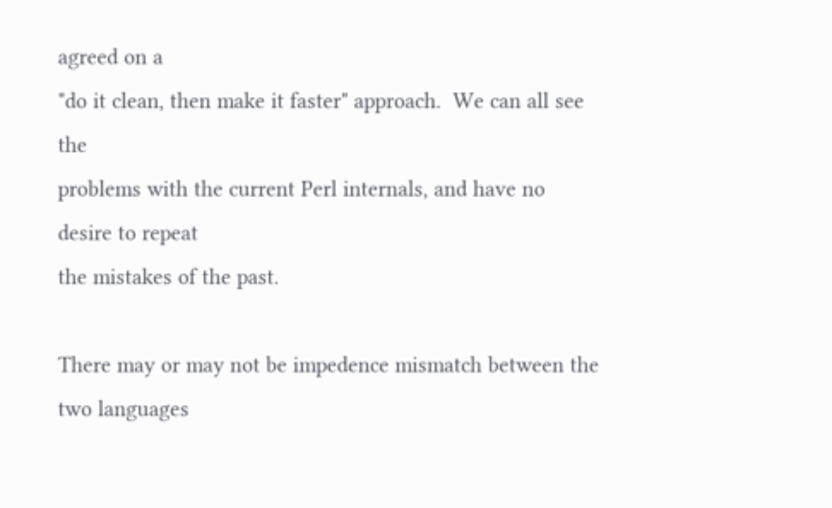agreed on a
"do it clean, then make it faster" approach.  We can all see the
problems with the current Perl internals, and have no desire to repeat
the mistakes of the past.

There may or may not be impedence mismatch between the two languages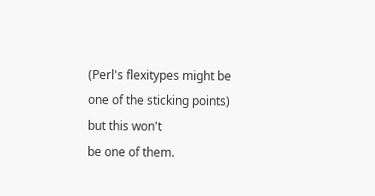(Perl's flexitypes might be one of the sticking points) but this won't
be one of them.